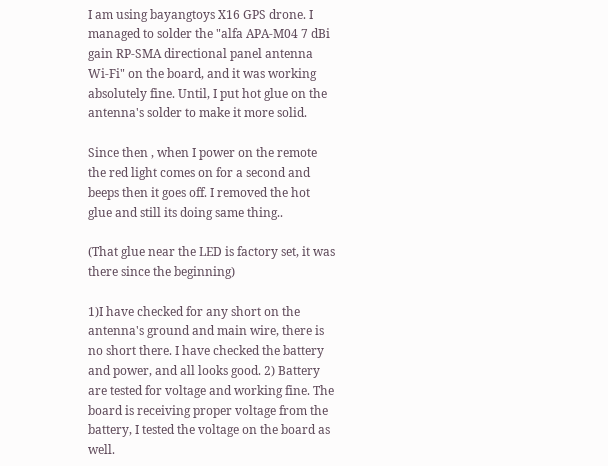I am using bayangtoys X16 GPS drone. I managed to solder the "alfa APA-M04 7 dBi gain RP-SMA directional panel antenna Wi-Fi" on the board, and it was working absolutely fine. Until, I put hot glue on the antenna's solder to make it more solid.

Since then , when I power on the remote the red light comes on for a second and beeps then it goes off. I removed the hot glue and still its doing same thing..

(That glue near the LED is factory set, it was there since the beginning)

1)I have checked for any short on the antenna's ground and main wire, there is no short there. I have checked the battery and power, and all looks good. 2) Battery are tested for voltage and working fine. The board is receiving proper voltage from the battery, I tested the voltage on the board as well.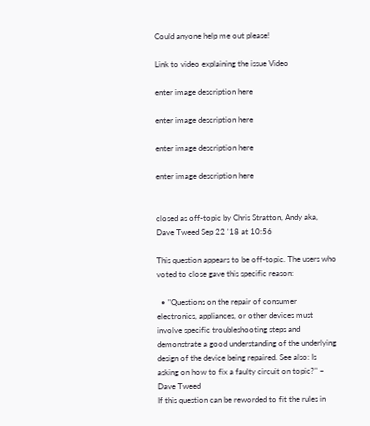Could anyone help me out please!

Link to video explaining the issue Video

enter image description here

enter image description here

enter image description here

enter image description here


closed as off-topic by Chris Stratton, Andy aka, Dave Tweed Sep 22 '18 at 10:56

This question appears to be off-topic. The users who voted to close gave this specific reason:

  • "Questions on the repair of consumer electronics, appliances, or other devices must involve specific troubleshooting steps and demonstrate a good understanding of the underlying design of the device being repaired. See also: Is asking on how to fix a faulty circuit on topic?" – Dave Tweed
If this question can be reworded to fit the rules in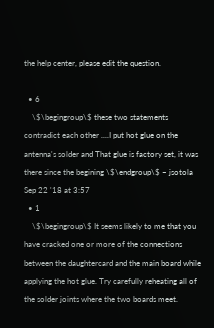the help center, please edit the question.

  • 6
    \$\begingroup\$ these two statements contradict each other ....I put hot glue on the antenna's solder and That glue is factory set, it was there since the begining \$\endgroup\$ – jsotola Sep 22 '18 at 3:57
  • 1
    \$\begingroup\$ It seems likely to me that you have cracked one or more of the connections between the daughtercard and the main board while applying the hot glue. Try carefully reheating all of the solder joints where the two boards meet.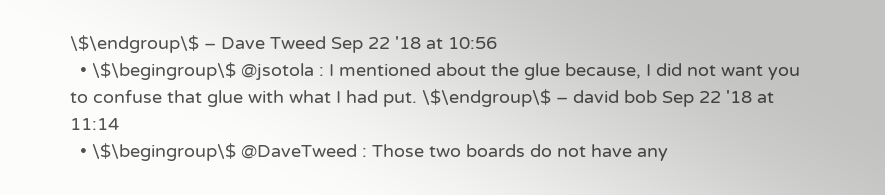\$\endgroup\$ – Dave Tweed Sep 22 '18 at 10:56
  • \$\begingroup\$ @jsotola : I mentioned about the glue because, I did not want you to confuse that glue with what I had put. \$\endgroup\$ – david bob Sep 22 '18 at 11:14
  • \$\begingroup\$ @DaveTweed : Those two boards do not have any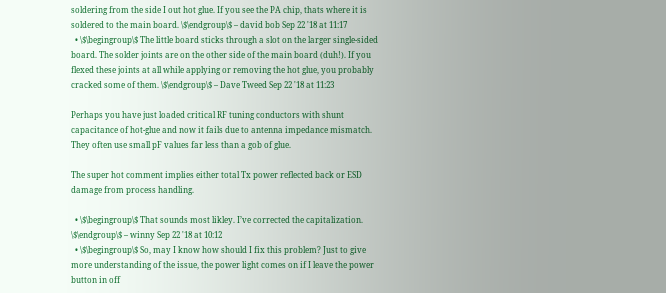soldering from the side I out hot glue. If you see the PA chip, thats where it is soldered to the main board. \$\endgroup\$ – david bob Sep 22 '18 at 11:17
  • \$\begingroup\$ The little board sticks through a slot on the larger single-sided board. The solder joints are on the other side of the main board (duh!). If you flexed these joints at all while applying or removing the hot glue, you probably cracked some of them. \$\endgroup\$ – Dave Tweed Sep 22 '18 at 11:23

Perhaps you have just loaded critical RF tuning conductors with shunt capacitance of hot-glue and now it fails due to antenna impedance mismatch. They often use small pF values far less than a gob of glue.

The super hot comment implies either total Tx power reflected back or ESD damage from process handling.

  • \$\begingroup\$ That sounds most likley. I’ve corrected the capitalization. \$\endgroup\$ – winny Sep 22 '18 at 10:12
  • \$\begingroup\$ So, may I know how should I fix this problem? Just to give more understanding of the issue, the power light comes on if I leave the power button in off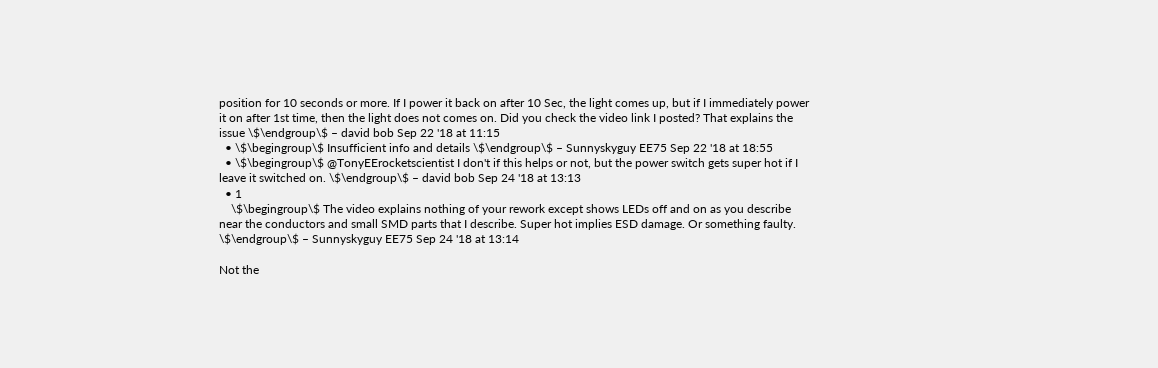position for 10 seconds or more. If I power it back on after 10 Sec, the light comes up, but if I immediately power it on after 1st time, then the light does not comes on. Did you check the video link I posted? That explains the issue \$\endgroup\$ – david bob Sep 22 '18 at 11:15
  • \$\begingroup\$ Insufficient info and details \$\endgroup\$ – Sunnyskyguy EE75 Sep 22 '18 at 18:55
  • \$\begingroup\$ @TonyEErocketscientist I don't if this helps or not, but the power switch gets super hot if I leave it switched on. \$\endgroup\$ – david bob Sep 24 '18 at 13:13
  • 1
    \$\begingroup\$ The video explains nothing of your rework except shows LEDs off and on as you describe near the conductors and small SMD parts that I describe. Super hot implies ESD damage. Or something faulty. \$\endgroup\$ – Sunnyskyguy EE75 Sep 24 '18 at 13:14

Not the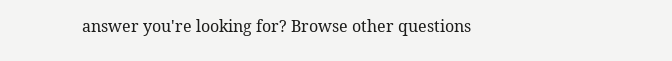answer you're looking for? Browse other questions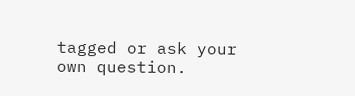tagged or ask your own question.